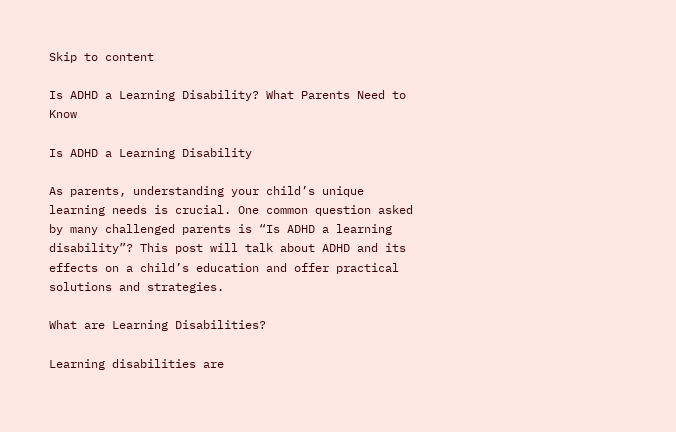Skip to content

Is ADHD a Learning Disability? What Parents Need to Know

Is ADHD a Learning Disability

As parents, understanding your child’s unique learning needs is crucial. One common question asked by many challenged parents is “Is ADHD a learning disability”? This post will talk about ADHD and its effects on a child’s education and offer practical solutions and strategies.

What are Learning Disabilities?

Learning disabilities are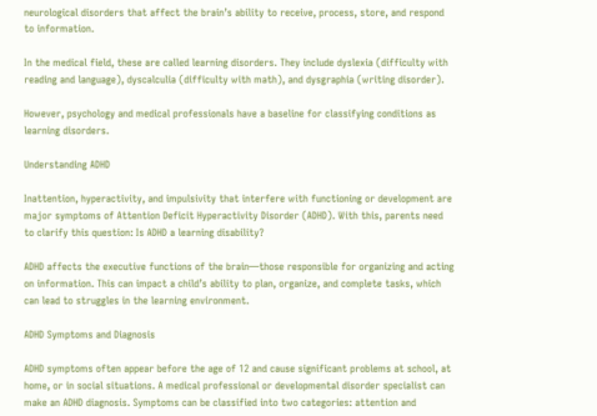neurological disorders that affect the brain’s ability to receive, process, store, and respond to information.

In the medical field, these are called learning disorders. They include dyslexia (difficulty with reading and language), dyscalculia (difficulty with math), and dysgraphia (writing disorder).

However, psychology and medical professionals have a baseline for classifying conditions as learning disorders.

Understanding ADHD

Inattention, hyperactivity, and impulsivity that interfere with functioning or development are major symptoms of Attention Deficit Hyperactivity Disorder (ADHD). With this, parents need to clarify this question: Is ADHD a learning disability?

ADHD affects the executive functions of the brain—those responsible for organizing and acting on information. This can impact a child’s ability to plan, organize, and complete tasks, which can lead to struggles in the learning environment.

ADHD Symptoms and Diagnosis

ADHD symptoms often appear before the age of 12 and cause significant problems at school, at home, or in social situations. A medical professional or developmental disorder specialist can make an ADHD diagnosis. Symptoms can be classified into two categories: attention and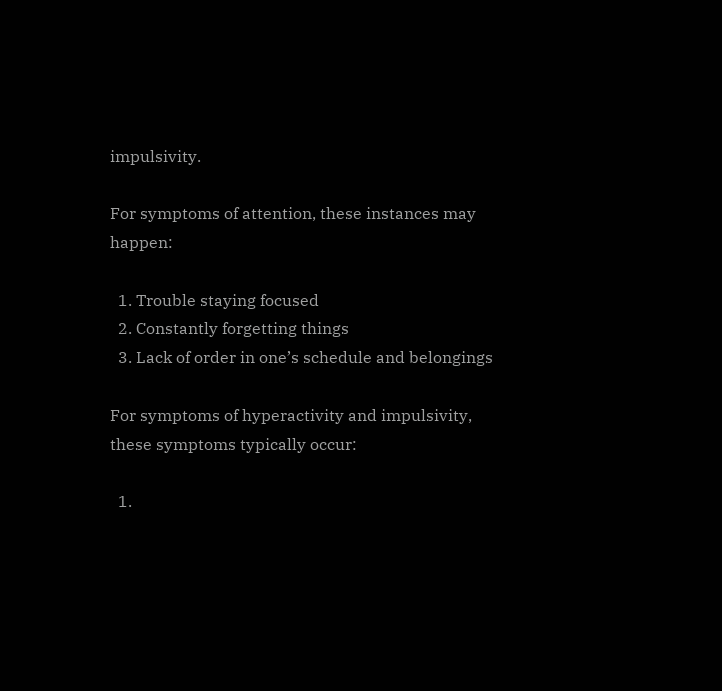impulsivity.

For symptoms of attention, these instances may happen:

  1. Trouble staying focused
  2. Constantly forgetting things
  3. Lack of order in one’s schedule and belongings

For symptoms of hyperactivity and impulsivity, these symptoms typically occur:

  1.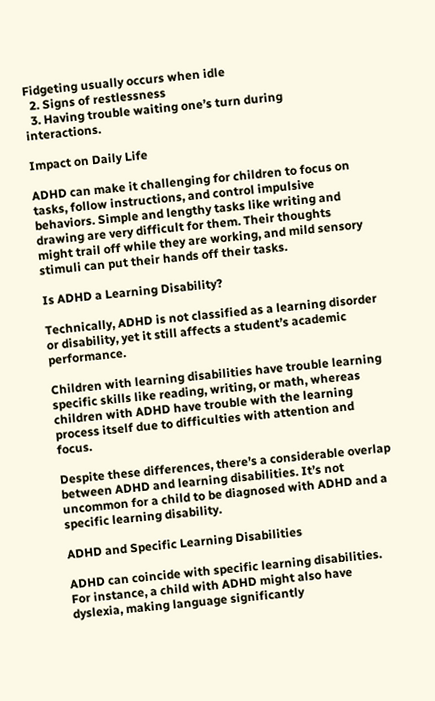Fidgeting usually occurs when idle
  2. Signs of restlessness
  3. Having trouble waiting one’s turn during interactions.

Impact on Daily Life

ADHD can make it challenging for children to focus on tasks, follow instructions, and control impulsive behaviors. Simple and lengthy tasks like writing and drawing are very difficult for them. Their thoughts might trail off while they are working, and mild sensory stimuli can put their hands off their tasks.

Is ADHD a Learning Disability?

Technically, ADHD is not classified as a learning disorder or disability, yet it still affects a student’s academic performance.

Children with learning disabilities have trouble learning specific skills like reading, writing, or math, whereas children with ADHD have trouble with the learning process itself due to difficulties with attention and focus.

Despite these differences, there’s a considerable overlap between ADHD and learning disabilities. It’s not uncommon for a child to be diagnosed with ADHD and a specific learning disability.

ADHD and Specific Learning Disabilities

ADHD can coincide with specific learning disabilities. For instance, a child with ADHD might also have dyslexia, making language significantly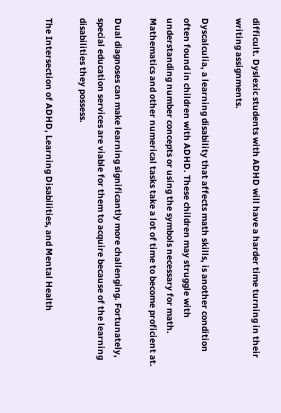difficult. Dyslexic students with ADHD will have a harder time turning in their writing assignments.

Dyscalculia, a learning disability that affects math skills, is another condition often found in children with ADHD. These children may struggle with understanding number concepts or using the symbols necessary for math. Mathematics and other numerical tasks take a lot of time to become proficient at.

Dual diagnoses can make learning significantly more challenging. Fortunately, special education services are viable for them to acquire because of the learning disabilities they possess.

The Intersection of ADHD, Learning Disabilities, and Mental Health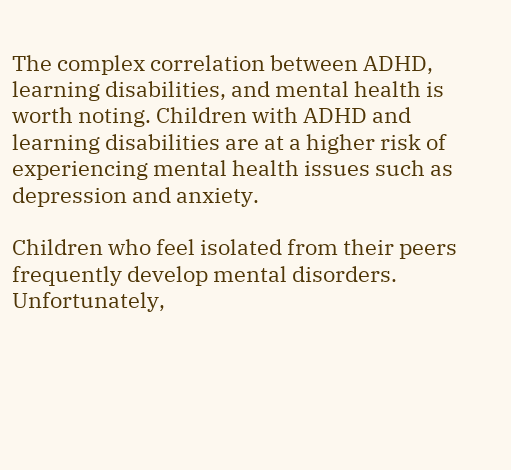The complex correlation between ADHD, learning disabilities, and mental health is worth noting. Children with ADHD and learning disabilities are at a higher risk of experiencing mental health issues such as depression and anxiety.

Children who feel isolated from their peers frequently develop mental disorders. Unfortunately,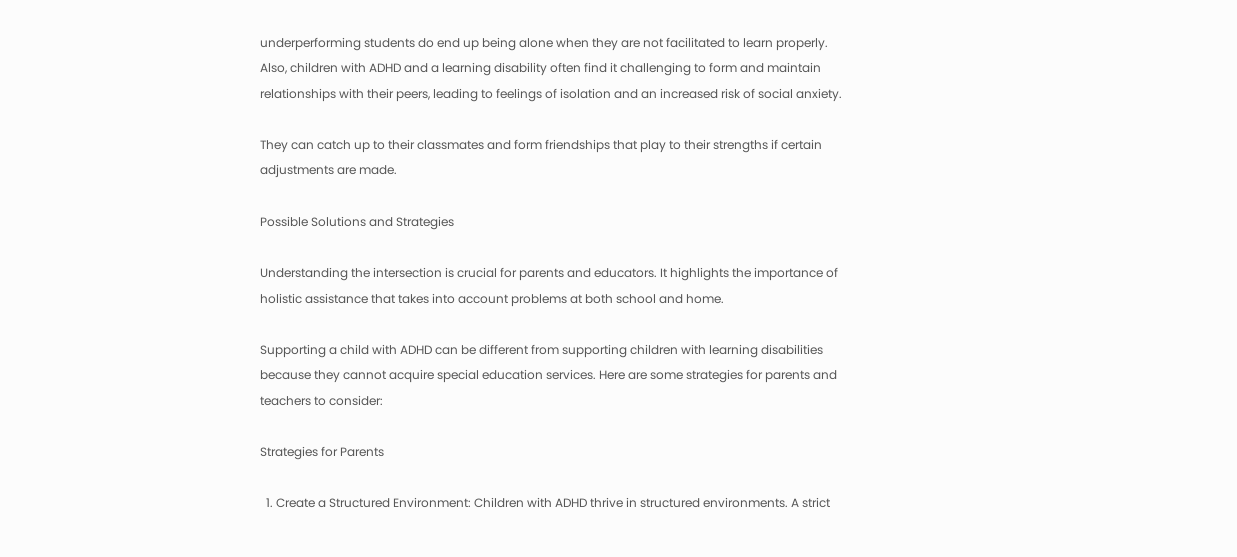underperforming students do end up being alone when they are not facilitated to learn properly. Also, children with ADHD and a learning disability often find it challenging to form and maintain relationships with their peers, leading to feelings of isolation and an increased risk of social anxiety.

They can catch up to their classmates and form friendships that play to their strengths if certain adjustments are made.

Possible Solutions and Strategies

Understanding the intersection is crucial for parents and educators. It highlights the importance of holistic assistance that takes into account problems at both school and home.

Supporting a child with ADHD can be different from supporting children with learning disabilities because they cannot acquire special education services. Here are some strategies for parents and teachers to consider:

Strategies for Parents

  1. Create a Structured Environment: Children with ADHD thrive in structured environments. A strict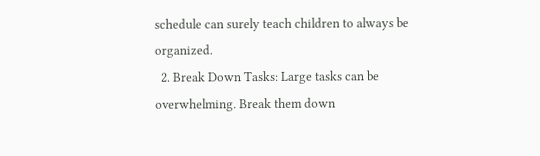schedule can surely teach children to always be organized.
  2. Break Down Tasks: Large tasks can be overwhelming. Break them down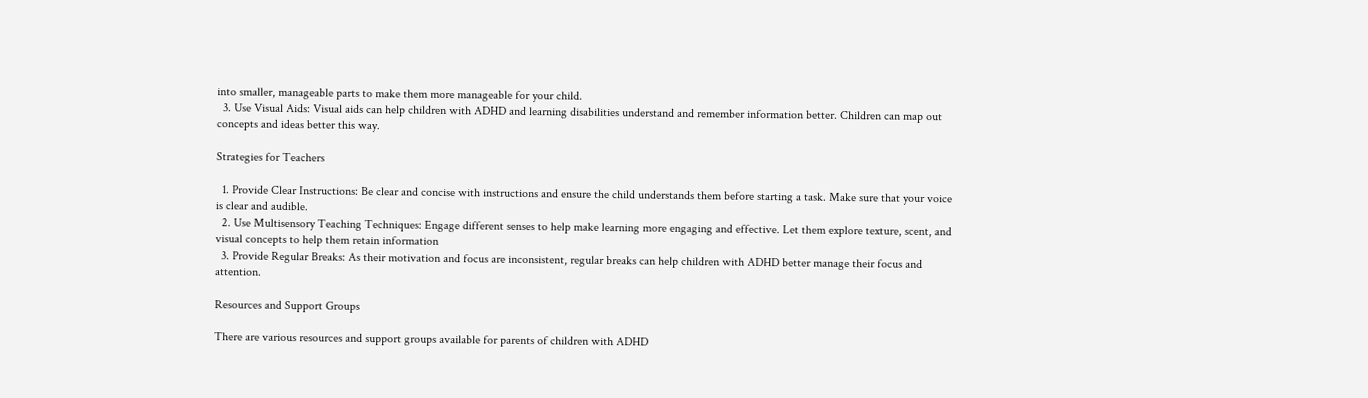into smaller, manageable parts to make them more manageable for your child.
  3. Use Visual Aids: Visual aids can help children with ADHD and learning disabilities understand and remember information better. Children can map out concepts and ideas better this way.

Strategies for Teachers

  1. Provide Clear Instructions: Be clear and concise with instructions and ensure the child understands them before starting a task. Make sure that your voice is clear and audible.
  2. Use Multisensory Teaching Techniques: Engage different senses to help make learning more engaging and effective. Let them explore texture, scent, and visual concepts to help them retain information
  3. Provide Regular Breaks: As their motivation and focus are inconsistent, regular breaks can help children with ADHD better manage their focus and attention.

Resources and Support Groups

There are various resources and support groups available for parents of children with ADHD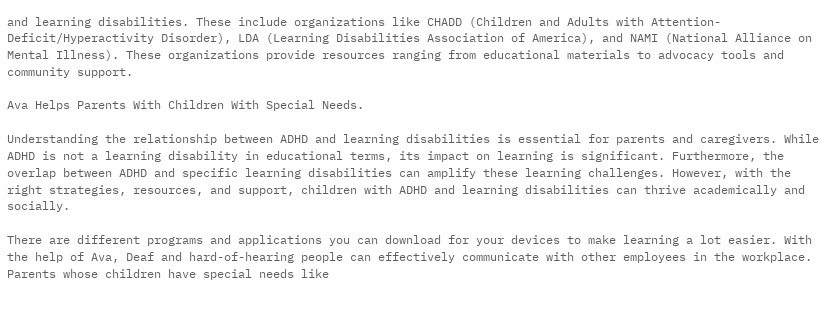and learning disabilities. These include organizations like CHADD (Children and Adults with Attention-Deficit/Hyperactivity Disorder), LDA (Learning Disabilities Association of America), and NAMI (National Alliance on Mental Illness). These organizations provide resources ranging from educational materials to advocacy tools and community support.

Ava Helps Parents With Children With Special Needs.

Understanding the relationship between ADHD and learning disabilities is essential for parents and caregivers. While ADHD is not a learning disability in educational terms, its impact on learning is significant. Furthermore, the overlap between ADHD and specific learning disabilities can amplify these learning challenges. However, with the right strategies, resources, and support, children with ADHD and learning disabilities can thrive academically and socially.

There are different programs and applications you can download for your devices to make learning a lot easier. With the help of Ava, Deaf and hard-of-hearing people can effectively communicate with other employees in the workplace. Parents whose children have special needs like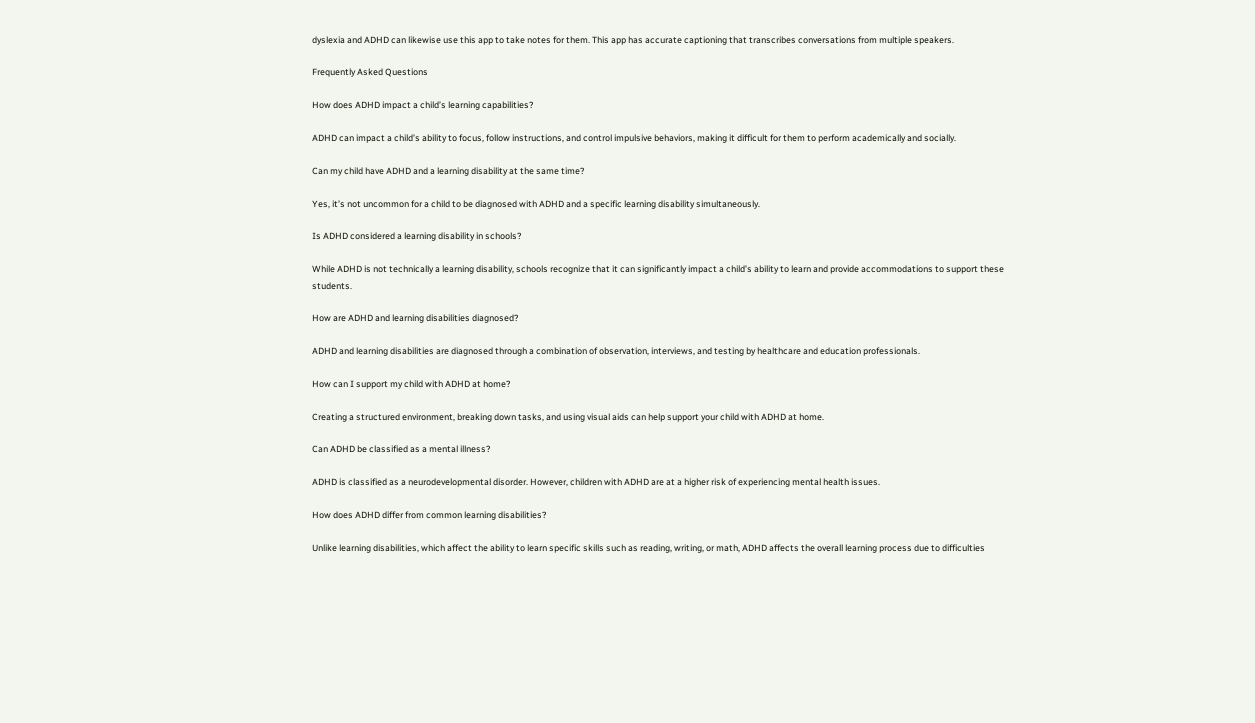dyslexia and ADHD can likewise use this app to take notes for them. This app has accurate captioning that transcribes conversations from multiple speakers.

Frequently Asked Questions

How does ADHD impact a child’s learning capabilities?

ADHD can impact a child’s ability to focus, follow instructions, and control impulsive behaviors, making it difficult for them to perform academically and socially.

Can my child have ADHD and a learning disability at the same time?

Yes, it’s not uncommon for a child to be diagnosed with ADHD and a specific learning disability simultaneously.

Is ADHD considered a learning disability in schools?

While ADHD is not technically a learning disability, schools recognize that it can significantly impact a child’s ability to learn and provide accommodations to support these students.

How are ADHD and learning disabilities diagnosed?

ADHD and learning disabilities are diagnosed through a combination of observation, interviews, and testing by healthcare and education professionals.

How can I support my child with ADHD at home?

Creating a structured environment, breaking down tasks, and using visual aids can help support your child with ADHD at home.

Can ADHD be classified as a mental illness?

ADHD is classified as a neurodevelopmental disorder. However, children with ADHD are at a higher risk of experiencing mental health issues.

How does ADHD differ from common learning disabilities?

Unlike learning disabilities, which affect the ability to learn specific skills such as reading, writing, or math, ADHD affects the overall learning process due to difficulties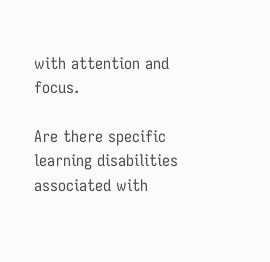with attention and focus.

Are there specific learning disabilities associated with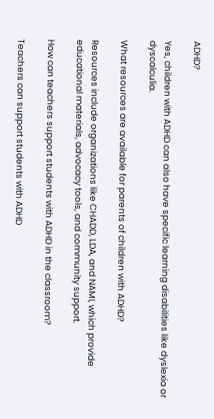ADHD?

Yes, children with ADHD can also have specific learning disabilities like dyslexia or dyscalculia.

What resources are available for parents of children with ADHD?

Resources include organizations like CHADD, LDA, and NAMI, which provide educational materials, advocacy tools, and community support.

How can teachers support students with ADHD in the classroom?

Teachers can support students with ADHD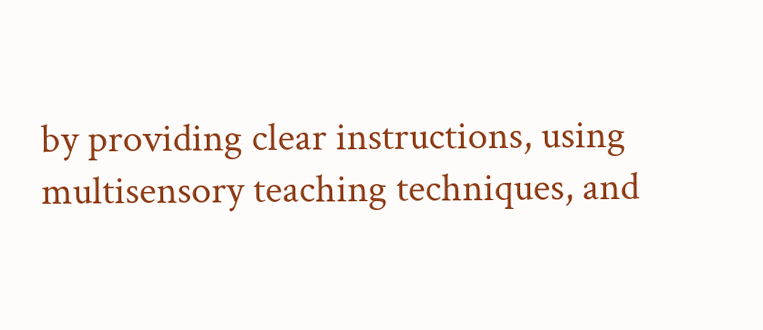by providing clear instructions, using multisensory teaching techniques, and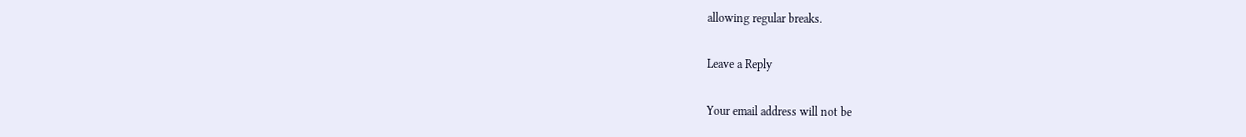allowing regular breaks.

Leave a Reply

Your email address will not be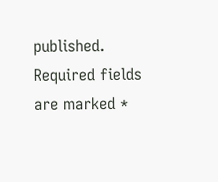published. Required fields are marked *